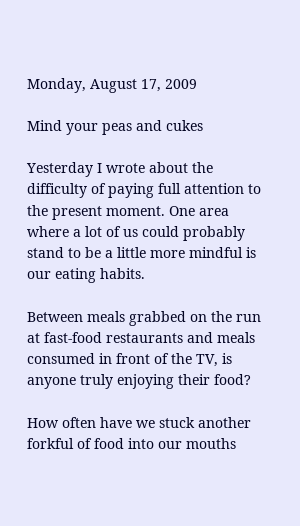Monday, August 17, 2009

Mind your peas and cukes

Yesterday I wrote about the difficulty of paying full attention to the present moment. One area where a lot of us could probably stand to be a little more mindful is our eating habits.

Between meals grabbed on the run at fast-food restaurants and meals consumed in front of the TV, is anyone truly enjoying their food?

How often have we stuck another forkful of food into our mouths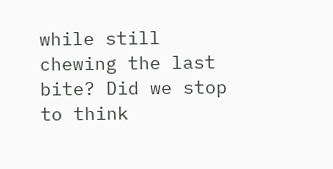while still chewing the last bite? Did we stop to think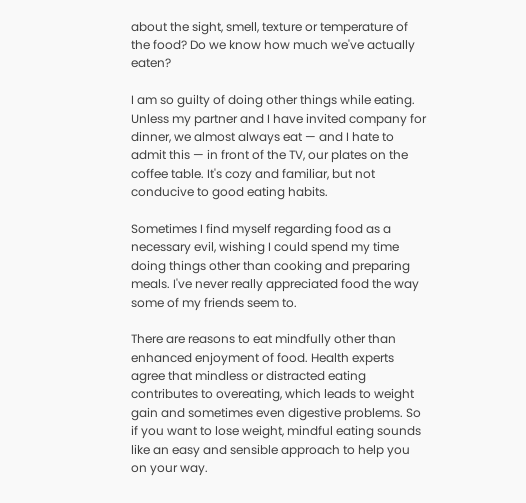about the sight, smell, texture or temperature of the food? Do we know how much we've actually eaten?

I am so guilty of doing other things while eating. Unless my partner and I have invited company for dinner, we almost always eat — and I hate to admit this — in front of the TV, our plates on the coffee table. It's cozy and familiar, but not conducive to good eating habits.

Sometimes I find myself regarding food as a necessary evil, wishing I could spend my time doing things other than cooking and preparing meals. I've never really appreciated food the way some of my friends seem to.

There are reasons to eat mindfully other than enhanced enjoyment of food. Health experts agree that mindless or distracted eating contributes to overeating, which leads to weight gain and sometimes even digestive problems. So if you want to lose weight, mindful eating sounds like an easy and sensible approach to help you on your way.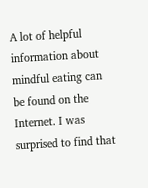A lot of helpful information about mindful eating can be found on the Internet. I was surprised to find that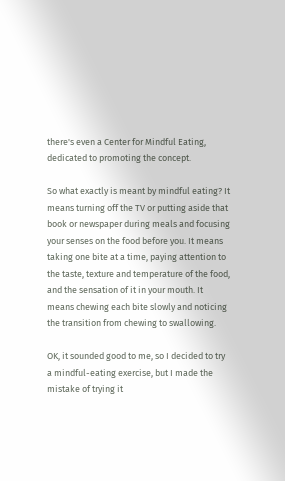there's even a Center for Mindful Eating, dedicated to promoting the concept.

So what exactly is meant by mindful eating? It means turning off the TV or putting aside that book or newspaper during meals and focusing your senses on the food before you. It means taking one bite at a time, paying attention to the taste, texture and temperature of the food, and the sensation of it in your mouth. It means chewing each bite slowly and noticing the transition from chewing to swallowing.

OK, it sounded good to me, so I decided to try a mindful-eating exercise, but I made the mistake of trying it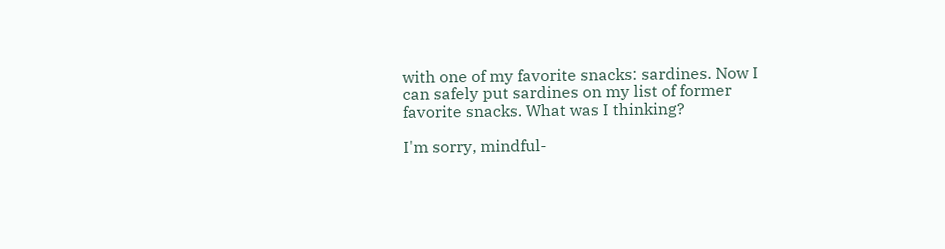with one of my favorite snacks: sardines. Now I can safely put sardines on my list of former favorite snacks. What was I thinking?

I'm sorry, mindful-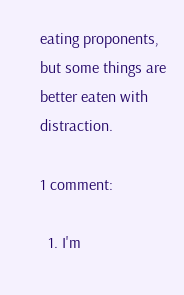eating proponents, but some things are better eaten with distraction.

1 comment:

  1. I'm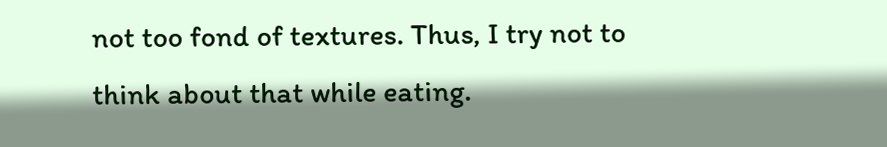not too fond of textures. Thus, I try not to think about that while eating.